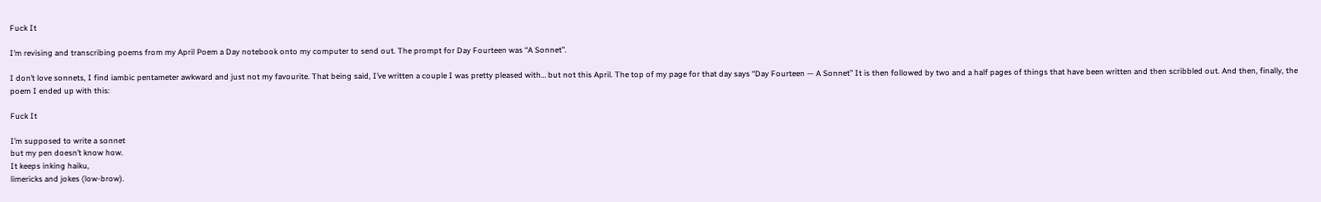Fuck It

I’m revising and transcribing poems from my April Poem a Day notebook onto my computer to send out. The prompt for Day Fourteen was “A Sonnet”.

I don’t love sonnets, I find iambic pentameter awkward and just not my favourite. That being said, I’ve written a couple I was pretty pleased with… but not this April. The top of my page for that day says “Day Fourteen — A Sonnet” It is then followed by two and a half pages of things that have been written and then scribbled out. And then, finally, the poem I ended up with this:

Fuck It

I’m supposed to write a sonnet
but my pen doesn’t know how.
It keeps inking haiku,
limericks and jokes (low-brow).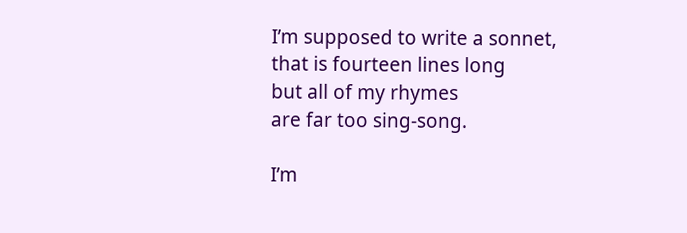I’m supposed to write a sonnet,
that is fourteen lines long
but all of my rhymes
are far too sing-song.

I’m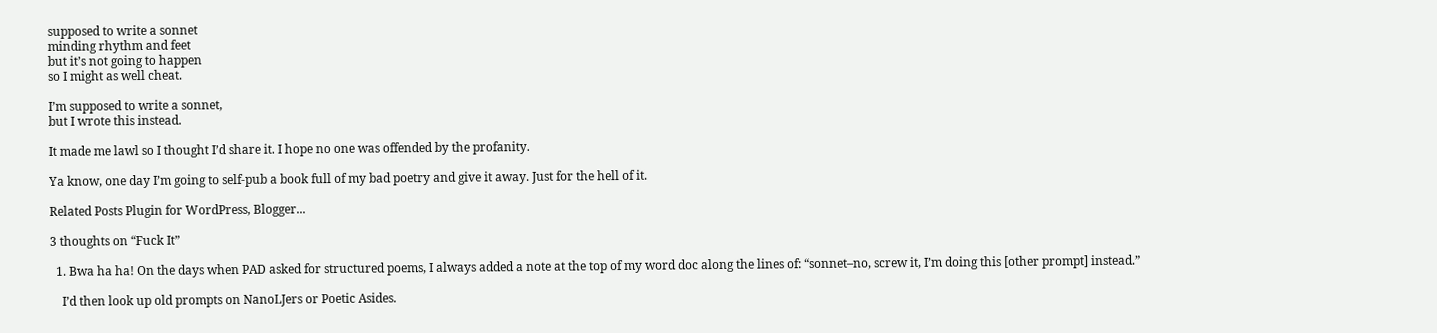supposed to write a sonnet
minding rhythm and feet
but it’s not going to happen
so I might as well cheat.

I’m supposed to write a sonnet,
but I wrote this instead.

It made me lawl so I thought I’d share it. I hope no one was offended by the profanity.

Ya know, one day I’m going to self-pub a book full of my bad poetry and give it away. Just for the hell of it.

Related Posts Plugin for WordPress, Blogger...

3 thoughts on “Fuck It”

  1. Bwa ha ha! On the days when PAD asked for structured poems, I always added a note at the top of my word doc along the lines of: “sonnet–no, screw it, I’m doing this [other prompt] instead.”

    I’d then look up old prompts on NanoLJers or Poetic Asides.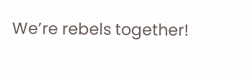We’re rebels together!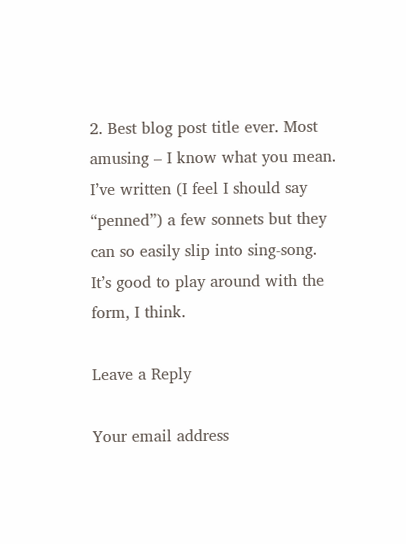2. Best blog post title ever. Most amusing – I know what you mean. I’ve written (I feel I should say “penned”) a few sonnets but they can so easily slip into sing-song. It’s good to play around with the form, I think.

Leave a Reply

Your email address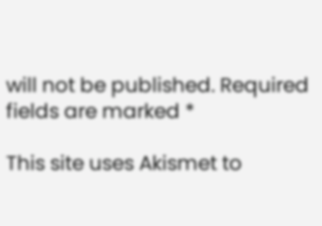will not be published. Required fields are marked *

This site uses Akismet to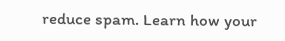reduce spam. Learn how your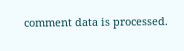comment data is processed.